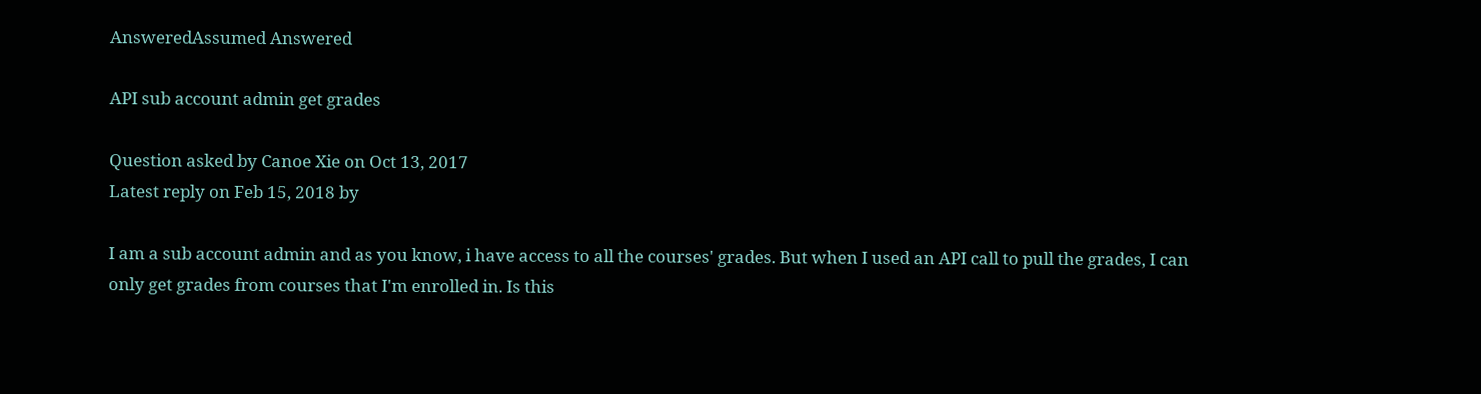AnsweredAssumed Answered

API sub account admin get grades

Question asked by Canoe Xie on Oct 13, 2017
Latest reply on Feb 15, 2018 by

I am a sub account admin and as you know, i have access to all the courses' grades. But when I used an API call to pull the grades, I can only get grades from courses that I'm enrolled in. Is this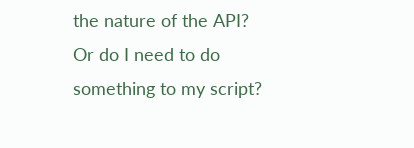the nature of the API? Or do I need to do something to my script?